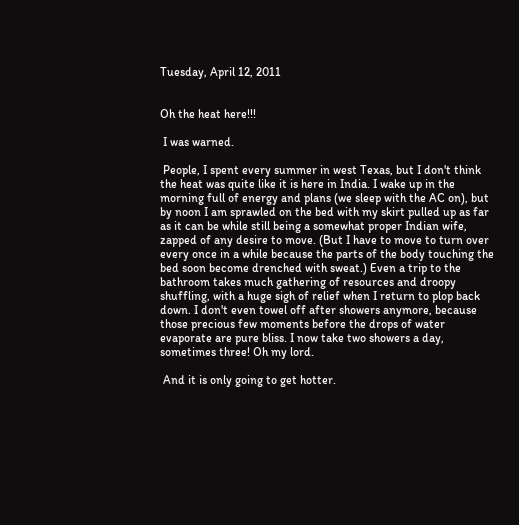Tuesday, April 12, 2011


Oh the heat here!!!

 I was warned.

 People, I spent every summer in west Texas, but I don't think the heat was quite like it is here in India. I wake up in the morning full of energy and plans (we sleep with the AC on), but by noon I am sprawled on the bed with my skirt pulled up as far as it can be while still being a somewhat proper Indian wife, zapped of any desire to move. (But I have to move to turn over every once in a while because the parts of the body touching the bed soon become drenched with sweat.) Even a trip to the bathroom takes much gathering of resources and droopy shuffling, with a huge sigh of relief when I return to plop back down. I don't even towel off after showers anymore, because those precious few moments before the drops of water evaporate are pure bliss. I now take two showers a day, sometimes three! Oh my lord.

 And it is only going to get hotter.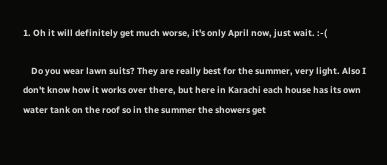1. Oh it will definitely get much worse, it's only April now, just wait. :-(

    Do you wear lawn suits? They are really best for the summer, very light. Also I don't know how it works over there, but here in Karachi each house has its own water tank on the roof so in the summer the showers get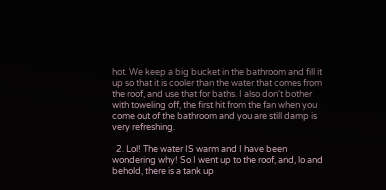hot. We keep a big bucket in the bathroom and fill it up so that it is cooler than the water that comes from the roof, and use that for baths. I also don't bother with toweling off, the first hit from the fan when you come out of the bathroom and you are still damp is very refreshing.

  2. Lol! The water IS warm and I have been wondering why! So I went up to the roof, and, lo and behold, there is a tank up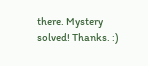there. Mystery solved! Thanks. :)